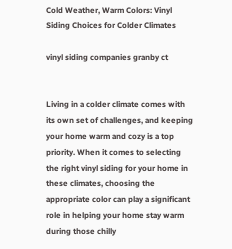Cold Weather, Warm Colors: Vinyl Siding Choices for Colder Climates

vinyl siding companies granby ct


Living in a colder climate comes with its own set of challenges, and keeping your home warm and cozy is a top priority. When it comes to selecting the right vinyl siding for your home in these climates, choosing the appropriate color can play a significant role in helping your home stay warm during those chilly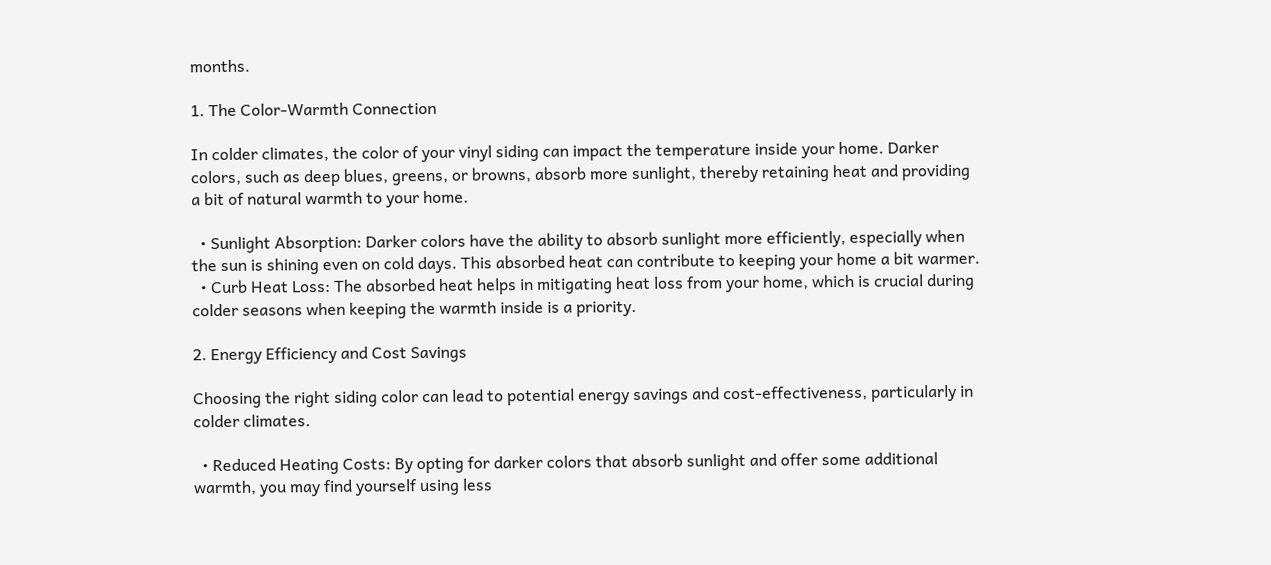months.

1. The Color-Warmth Connection

In colder climates, the color of your vinyl siding can impact the temperature inside your home. Darker colors, such as deep blues, greens, or browns, absorb more sunlight, thereby retaining heat and providing a bit of natural warmth to your home.

  • Sunlight Absorption: Darker colors have the ability to absorb sunlight more efficiently, especially when the sun is shining even on cold days. This absorbed heat can contribute to keeping your home a bit warmer.
  • Curb Heat Loss: The absorbed heat helps in mitigating heat loss from your home, which is crucial during colder seasons when keeping the warmth inside is a priority.

2. Energy Efficiency and Cost Savings

Choosing the right siding color can lead to potential energy savings and cost-effectiveness, particularly in colder climates.

  • Reduced Heating Costs: By opting for darker colors that absorb sunlight and offer some additional warmth, you may find yourself using less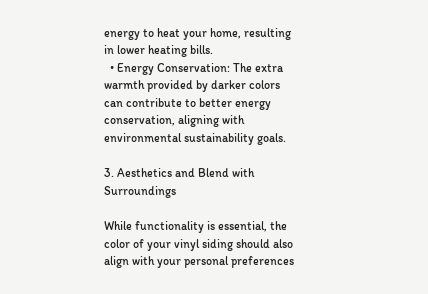energy to heat your home, resulting in lower heating bills.
  • Energy Conservation: The extra warmth provided by darker colors can contribute to better energy conservation, aligning with environmental sustainability goals.

3. Aesthetics and Blend with Surroundings

While functionality is essential, the color of your vinyl siding should also align with your personal preferences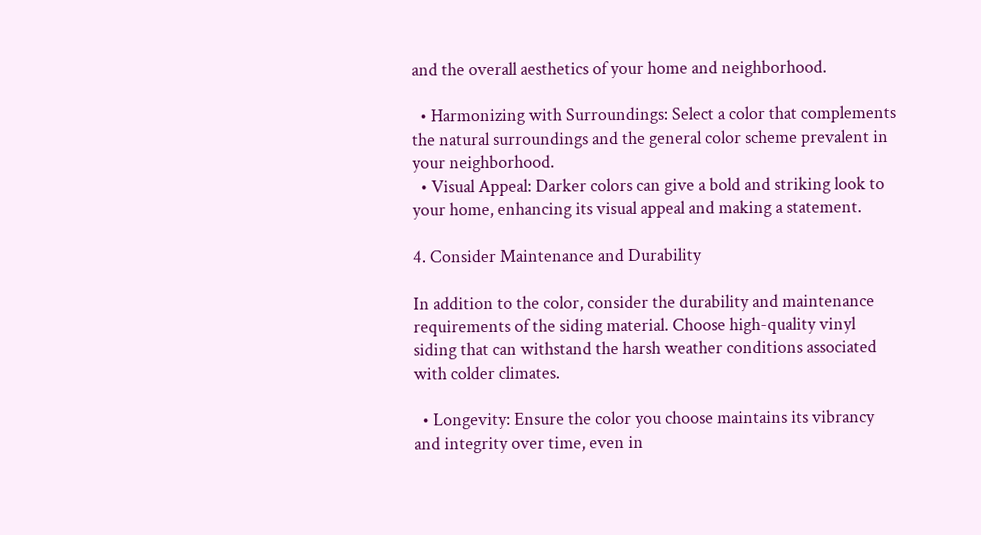and the overall aesthetics of your home and neighborhood.

  • Harmonizing with Surroundings: Select a color that complements the natural surroundings and the general color scheme prevalent in your neighborhood.
  • Visual Appeal: Darker colors can give a bold and striking look to your home, enhancing its visual appeal and making a statement.

4. Consider Maintenance and Durability

In addition to the color, consider the durability and maintenance requirements of the siding material. Choose high-quality vinyl siding that can withstand the harsh weather conditions associated with colder climates.

  • Longevity: Ensure the color you choose maintains its vibrancy and integrity over time, even in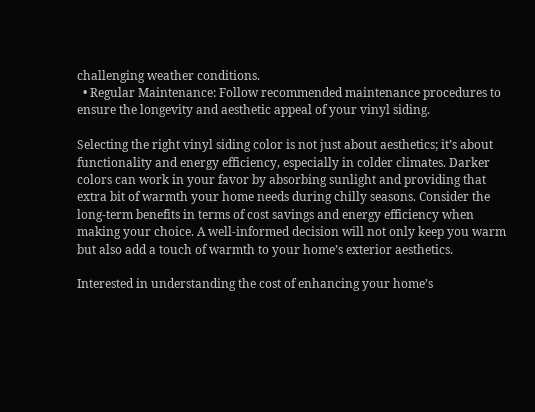challenging weather conditions.
  • Regular Maintenance: Follow recommended maintenance procedures to ensure the longevity and aesthetic appeal of your vinyl siding.

Selecting the right vinyl siding color is not just about aesthetics; it’s about functionality and energy efficiency, especially in colder climates. Darker colors can work in your favor by absorbing sunlight and providing that extra bit of warmth your home needs during chilly seasons. Consider the long-term benefits in terms of cost savings and energy efficiency when making your choice. A well-informed decision will not only keep you warm but also add a touch of warmth to your home’s exterior aesthetics.

Interested in understanding the cost of enhancing your home’s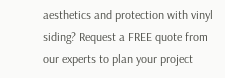aesthetics and protection with vinyl siding? Request a FREE quote from our experts to plan your project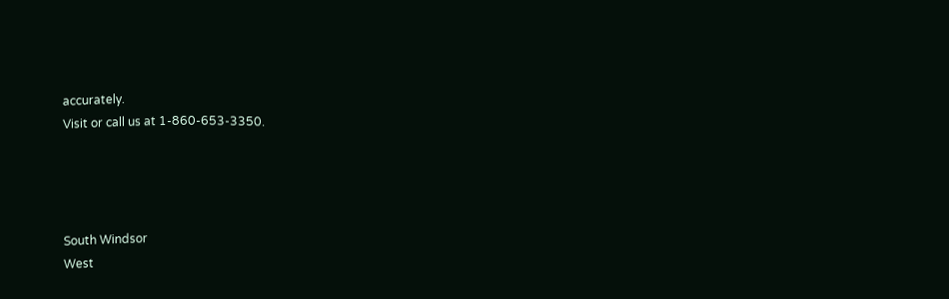accurately.
Visit or call us at 1-860-653-3350.




South Windsor
West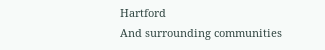Hartford
And surrounding communities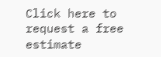Click here to request a free estimate